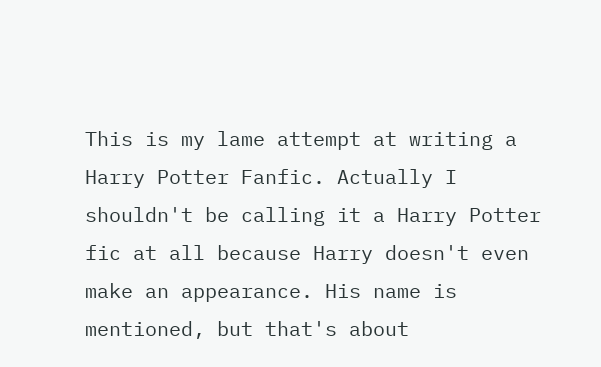This is my lame attempt at writing a Harry Potter Fanfic. Actually I shouldn't be calling it a Harry Potter fic at all because Harry doesn't even make an appearance. His name is mentioned, but that's about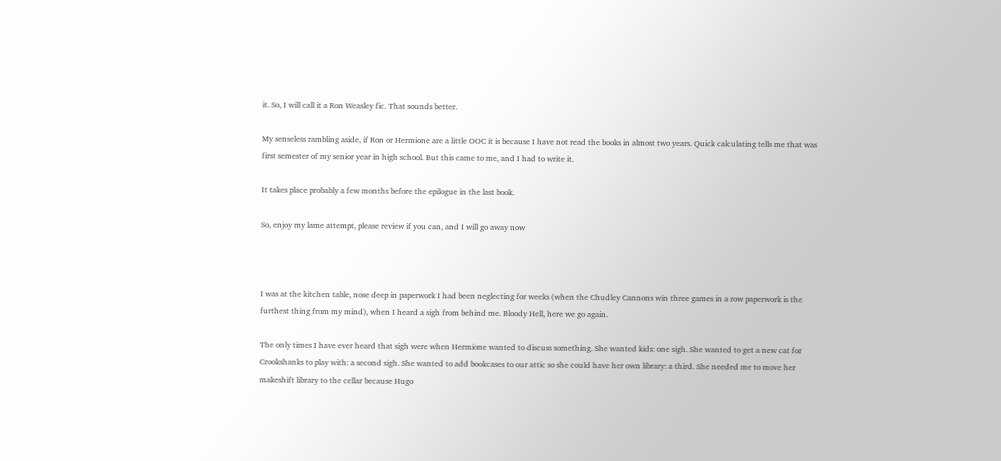it. So, I will call it a Ron Weasley fic. That sounds better.

My senseless rambling aside, if Ron or Hermione are a little OOC it is because I have not read the books in almost two years. Quick calculating tells me that was first semester of my senior year in high school. But this came to me, and I had to write it.

It takes place probably a few months before the epilogue in the last book.

So, enjoy my lame attempt, please review if you can, and I will go away now



I was at the kitchen table, nose deep in paperwork I had been neglecting for weeks (when the Chudley Cannons win three games in a row paperwork is the furthest thing from my mind), when I heard a sigh from behind me. Bloody Hell, here we go again.

The only times I have ever heard that sigh were when Hermione wanted to discuss something. She wanted kids: one sigh. She wanted to get a new cat for Crookshanks to play with: a second sigh. She wanted to add bookcases to our attic so she could have her own library: a third. She needed me to move her makeshift library to the cellar because Hugo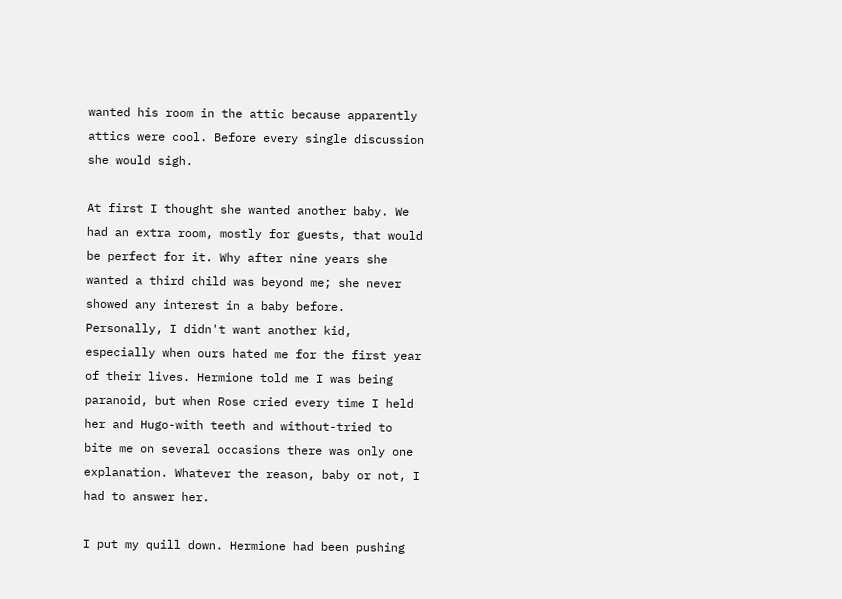wanted his room in the attic because apparently attics were cool. Before every single discussion she would sigh.

At first I thought she wanted another baby. We had an extra room, mostly for guests, that would be perfect for it. Why after nine years she wanted a third child was beyond me; she never showed any interest in a baby before. Personally, I didn't want another kid, especially when ours hated me for the first year of their lives. Hermione told me I was being paranoid, but when Rose cried every time I held her and Hugo-with teeth and without-tried to bite me on several occasions there was only one explanation. Whatever the reason, baby or not, I had to answer her.

I put my quill down. Hermione had been pushing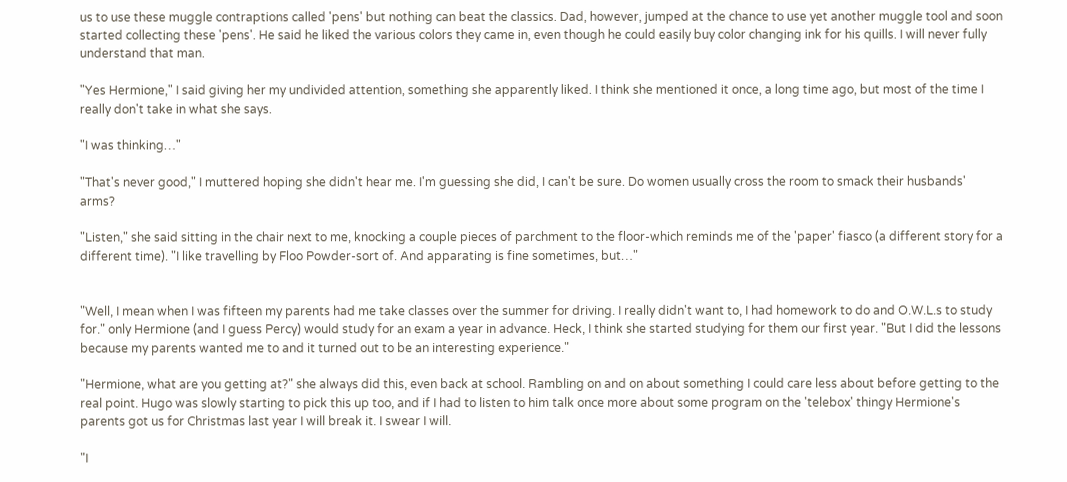us to use these muggle contraptions called 'pens' but nothing can beat the classics. Dad, however, jumped at the chance to use yet another muggle tool and soon started collecting these 'pens'. He said he liked the various colors they came in, even though he could easily buy color changing ink for his quills. I will never fully understand that man.

"Yes Hermione," I said giving her my undivided attention, something she apparently liked. I think she mentioned it once, a long time ago, but most of the time I really don't take in what she says.

"I was thinking…"

"That's never good," I muttered hoping she didn't hear me. I'm guessing she did, I can't be sure. Do women usually cross the room to smack their husbands' arms?

"Listen," she said sitting in the chair next to me, knocking a couple pieces of parchment to the floor-which reminds me of the 'paper' fiasco (a different story for a different time). "I like travelling by Floo Powder-sort of. And apparating is fine sometimes, but…"


"Well, I mean when I was fifteen my parents had me take classes over the summer for driving. I really didn't want to, I had homework to do and O.W.L.s to study for." only Hermione (and I guess Percy) would study for an exam a year in advance. Heck, I think she started studying for them our first year. "But I did the lessons because my parents wanted me to and it turned out to be an interesting experience."

"Hermione, what are you getting at?" she always did this, even back at school. Rambling on and on about something I could care less about before getting to the real point. Hugo was slowly starting to pick this up too, and if I had to listen to him talk once more about some program on the 'telebox' thingy Hermione's parents got us for Christmas last year I will break it. I swear I will.

"I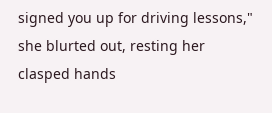signed you up for driving lessons," she blurted out, resting her clasped hands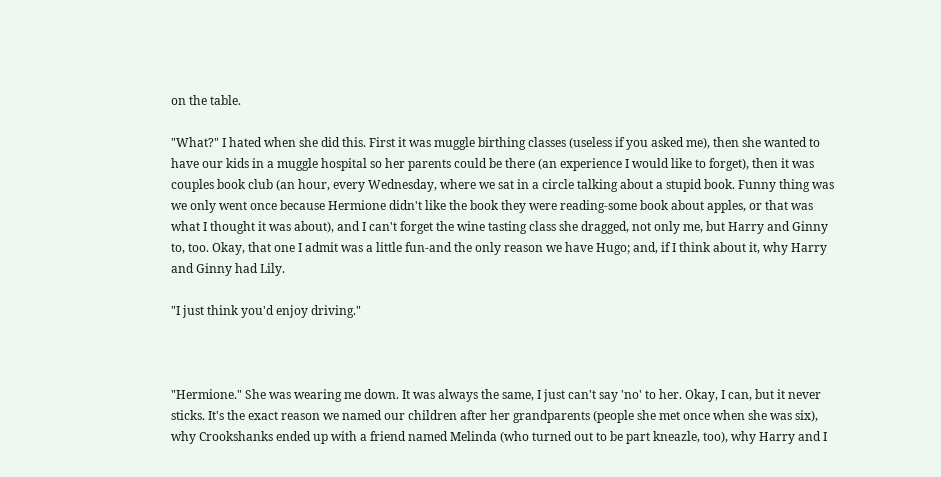on the table.

"What?" I hated when she did this. First it was muggle birthing classes (useless if you asked me), then she wanted to have our kids in a muggle hospital so her parents could be there (an experience I would like to forget), then it was couples book club (an hour, every Wednesday, where we sat in a circle talking about a stupid book. Funny thing was we only went once because Hermione didn't like the book they were reading-some book about apples, or that was what I thought it was about), and I can't forget the wine tasting class she dragged, not only me, but Harry and Ginny to, too. Okay, that one I admit was a little fun-and the only reason we have Hugo; and, if I think about it, why Harry and Ginny had Lily.

"I just think you'd enjoy driving."



"Hermione." She was wearing me down. It was always the same, I just can't say 'no' to her. Okay, I can, but it never sticks. It's the exact reason we named our children after her grandparents (people she met once when she was six), why Crookshanks ended up with a friend named Melinda (who turned out to be part kneazle, too), why Harry and I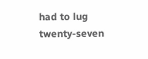had to lug twenty-seven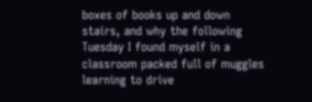boxes of books up and down stairs, and why the following Tuesday I found myself in a classroom packed full of muggles learning to drive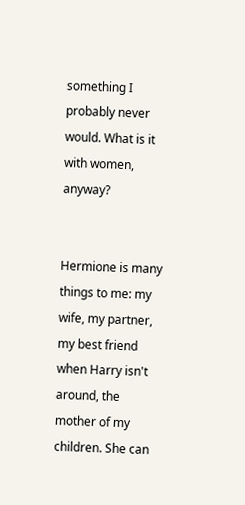something I probably never would. What is it with women, anyway?


Hermione is many things to me: my wife, my partner, my best friend when Harry isn't around, the mother of my children. She can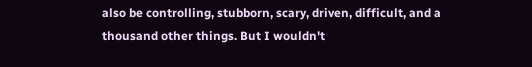also be controlling, stubborn, scary, driven, difficult, and a thousand other things. But I wouldn't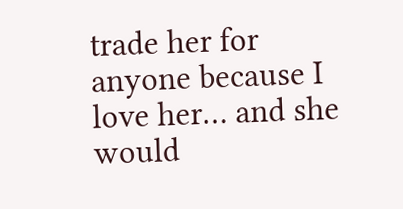trade her for anyone because I love her… and she would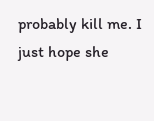probably kill me. I just hope she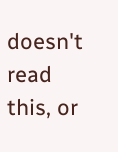doesn't read this, or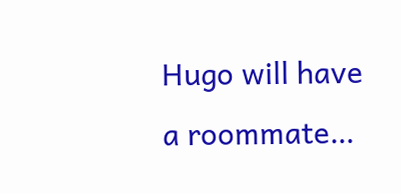Hugo will have a roommate…